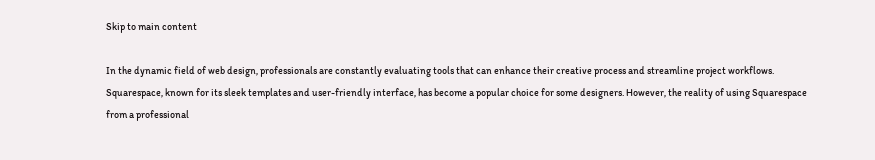Skip to main content

In the dynamic field of web design, professionals are constantly evaluating tools that can enhance their creative process and streamline project workflows. Squarespace, known for its sleek templates and user-friendly interface, has become a popular choice for some designers. However, the reality of using Squarespace from a professional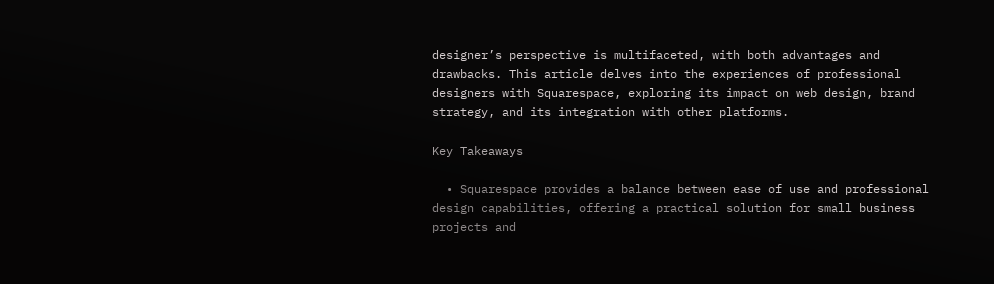designer’s perspective is multifaceted, with both advantages and drawbacks. This article delves into the experiences of professional designers with Squarespace, exploring its impact on web design, brand strategy, and its integration with other platforms.

Key Takeaways

  • Squarespace provides a balance between ease of use and professional design capabilities, offering a practical solution for small business projects and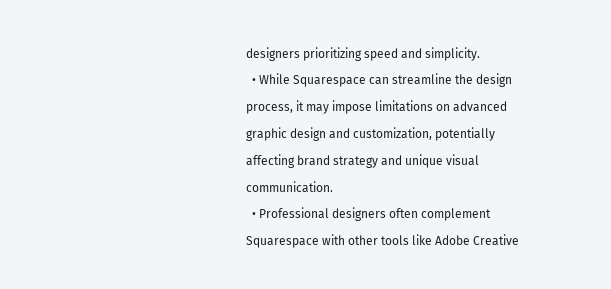designers prioritizing speed and simplicity.
  • While Squarespace can streamline the design process, it may impose limitations on advanced graphic design and customization, potentially affecting brand strategy and unique visual communication.
  • Professional designers often complement Squarespace with other tools like Adobe Creative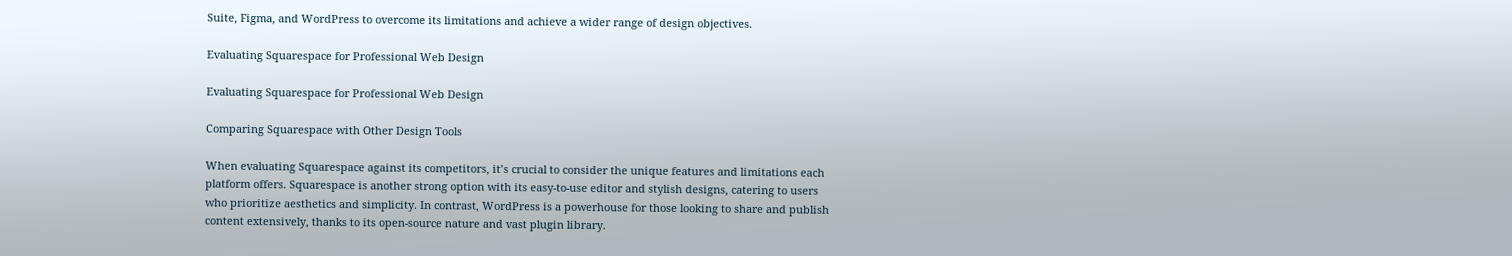Suite, Figma, and WordPress to overcome its limitations and achieve a wider range of design objectives.

Evaluating Squarespace for Professional Web Design

Evaluating Squarespace for Professional Web Design

Comparing Squarespace with Other Design Tools

When evaluating Squarespace against its competitors, it’s crucial to consider the unique features and limitations each platform offers. Squarespace is another strong option with its easy-to-use editor and stylish designs, catering to users who prioritize aesthetics and simplicity. In contrast, WordPress is a powerhouse for those looking to share and publish content extensively, thanks to its open-source nature and vast plugin library.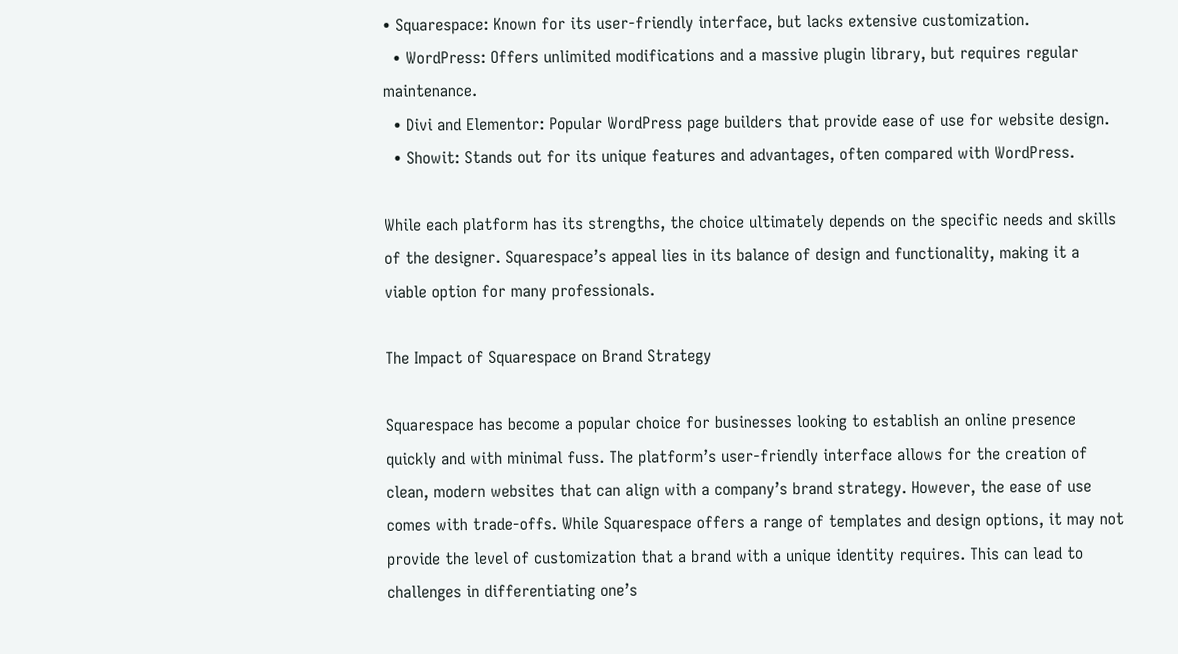• Squarespace: Known for its user-friendly interface, but lacks extensive customization.
  • WordPress: Offers unlimited modifications and a massive plugin library, but requires regular maintenance.
  • Divi and Elementor: Popular WordPress page builders that provide ease of use for website design.
  • Showit: Stands out for its unique features and advantages, often compared with WordPress.

While each platform has its strengths, the choice ultimately depends on the specific needs and skills of the designer. Squarespace’s appeal lies in its balance of design and functionality, making it a viable option for many professionals.

The Impact of Squarespace on Brand Strategy

Squarespace has become a popular choice for businesses looking to establish an online presence quickly and with minimal fuss. The platform’s user-friendly interface allows for the creation of clean, modern websites that can align with a company’s brand strategy. However, the ease of use comes with trade-offs. While Squarespace offers a range of templates and design options, it may not provide the level of customization that a brand with a unique identity requires. This can lead to challenges in differentiating one’s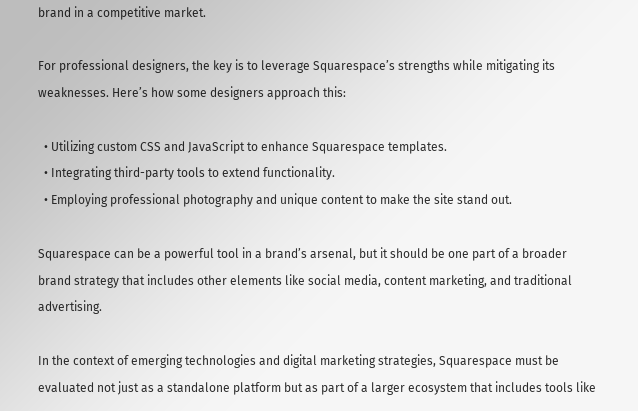brand in a competitive market.

For professional designers, the key is to leverage Squarespace’s strengths while mitigating its weaknesses. Here’s how some designers approach this:

  • Utilizing custom CSS and JavaScript to enhance Squarespace templates.
  • Integrating third-party tools to extend functionality.
  • Employing professional photography and unique content to make the site stand out.

Squarespace can be a powerful tool in a brand’s arsenal, but it should be one part of a broader brand strategy that includes other elements like social media, content marketing, and traditional advertising.

In the context of emerging technologies and digital marketing strategies, Squarespace must be evaluated not just as a standalone platform but as part of a larger ecosystem that includes tools like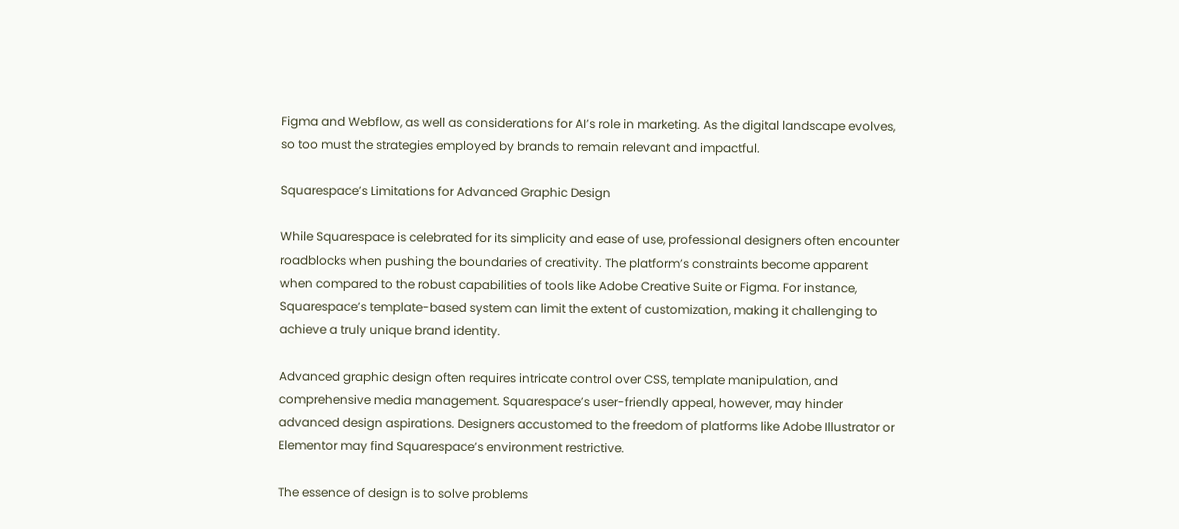Figma and Webflow, as well as considerations for AI’s role in marketing. As the digital landscape evolves, so too must the strategies employed by brands to remain relevant and impactful.

Squarespace’s Limitations for Advanced Graphic Design

While Squarespace is celebrated for its simplicity and ease of use, professional designers often encounter roadblocks when pushing the boundaries of creativity. The platform’s constraints become apparent when compared to the robust capabilities of tools like Adobe Creative Suite or Figma. For instance, Squarespace’s template-based system can limit the extent of customization, making it challenging to achieve a truly unique brand identity.

Advanced graphic design often requires intricate control over CSS, template manipulation, and comprehensive media management. Squarespace’s user-friendly appeal, however, may hinder advanced design aspirations. Designers accustomed to the freedom of platforms like Adobe Illustrator or Elementor may find Squarespace’s environment restrictive.

The essence of design is to solve problems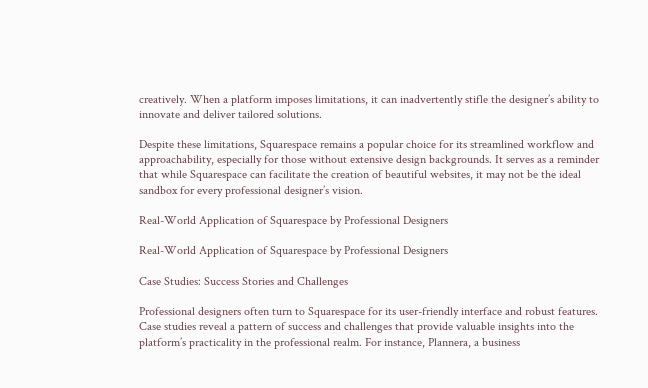creatively. When a platform imposes limitations, it can inadvertently stifle the designer’s ability to innovate and deliver tailored solutions.

Despite these limitations, Squarespace remains a popular choice for its streamlined workflow and approachability, especially for those without extensive design backgrounds. It serves as a reminder that while Squarespace can facilitate the creation of beautiful websites, it may not be the ideal sandbox for every professional designer’s vision.

Real-World Application of Squarespace by Professional Designers

Real-World Application of Squarespace by Professional Designers

Case Studies: Success Stories and Challenges

Professional designers often turn to Squarespace for its user-friendly interface and robust features. Case studies reveal a pattern of success and challenges that provide valuable insights into the platform’s practicality in the professional realm. For instance, Plannera, a business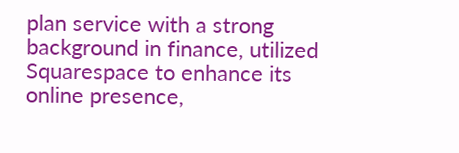plan service with a strong background in finance, utilized Squarespace to enhance its online presence,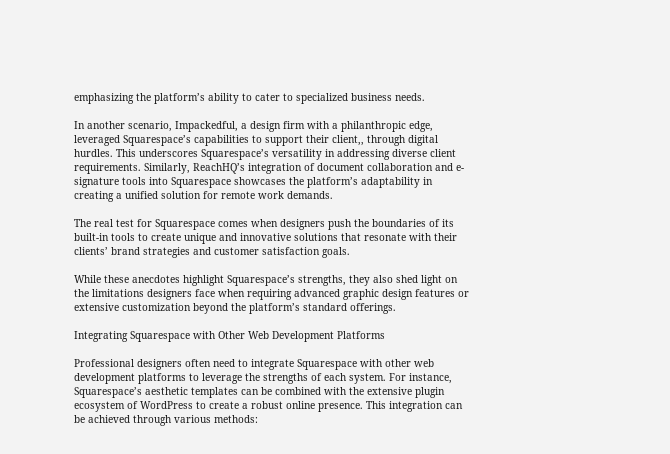emphasizing the platform’s ability to cater to specialized business needs.

In another scenario, Impackedful, a design firm with a philanthropic edge, leveraged Squarespace’s capabilities to support their client,, through digital hurdles. This underscores Squarespace’s versatility in addressing diverse client requirements. Similarly, ReachHQ’s integration of document collaboration and e-signature tools into Squarespace showcases the platform’s adaptability in creating a unified solution for remote work demands.

The real test for Squarespace comes when designers push the boundaries of its built-in tools to create unique and innovative solutions that resonate with their clients’ brand strategies and customer satisfaction goals.

While these anecdotes highlight Squarespace’s strengths, they also shed light on the limitations designers face when requiring advanced graphic design features or extensive customization beyond the platform’s standard offerings.

Integrating Squarespace with Other Web Development Platforms

Professional designers often need to integrate Squarespace with other web development platforms to leverage the strengths of each system. For instance, Squarespace’s aesthetic templates can be combined with the extensive plugin ecosystem of WordPress to create a robust online presence. This integration can be achieved through various methods: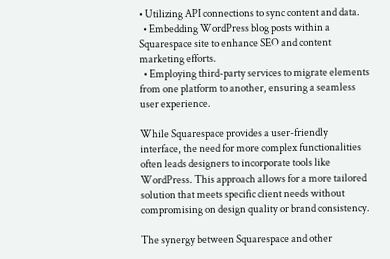• Utilizing API connections to sync content and data.
  • Embedding WordPress blog posts within a Squarespace site to enhance SEO and content marketing efforts.
  • Employing third-party services to migrate elements from one platform to another, ensuring a seamless user experience.

While Squarespace provides a user-friendly interface, the need for more complex functionalities often leads designers to incorporate tools like WordPress. This approach allows for a more tailored solution that meets specific client needs without compromising on design quality or brand consistency.

The synergy between Squarespace and other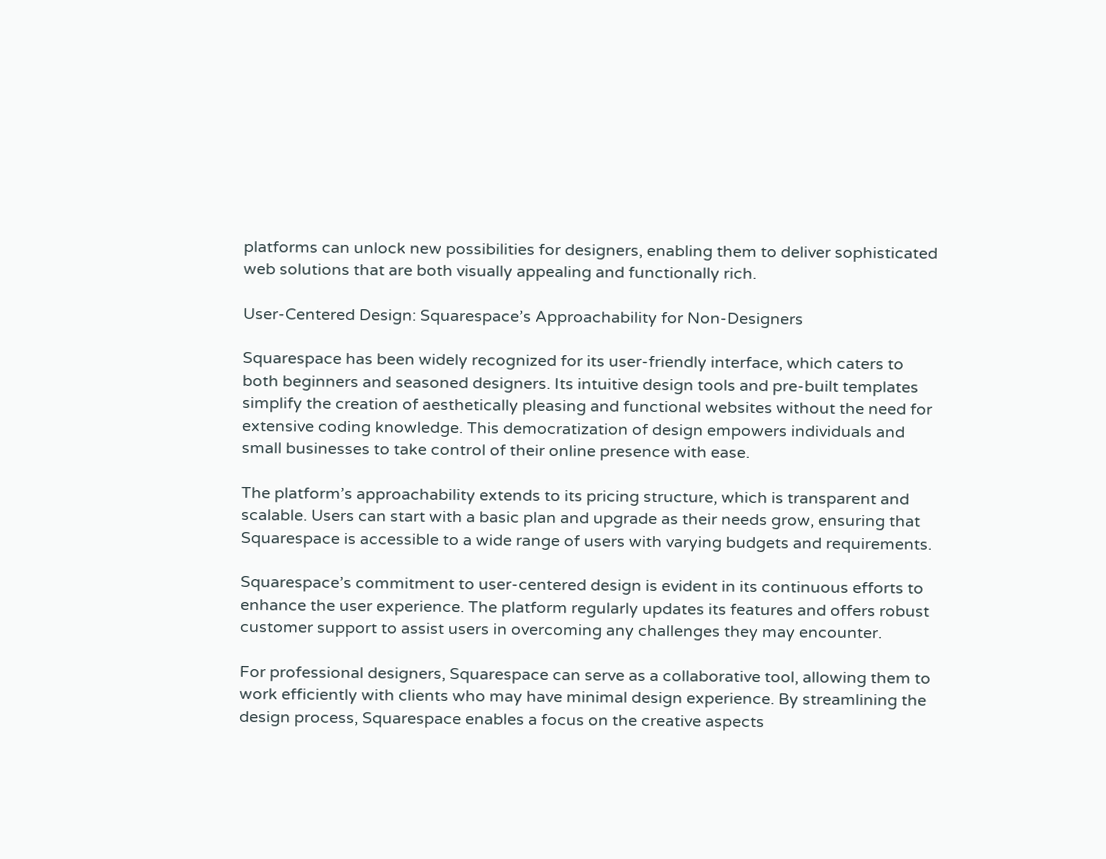platforms can unlock new possibilities for designers, enabling them to deliver sophisticated web solutions that are both visually appealing and functionally rich.

User-Centered Design: Squarespace’s Approachability for Non-Designers

Squarespace has been widely recognized for its user-friendly interface, which caters to both beginners and seasoned designers. Its intuitive design tools and pre-built templates simplify the creation of aesthetically pleasing and functional websites without the need for extensive coding knowledge. This democratization of design empowers individuals and small businesses to take control of their online presence with ease.

The platform’s approachability extends to its pricing structure, which is transparent and scalable. Users can start with a basic plan and upgrade as their needs grow, ensuring that Squarespace is accessible to a wide range of users with varying budgets and requirements.

Squarespace’s commitment to user-centered design is evident in its continuous efforts to enhance the user experience. The platform regularly updates its features and offers robust customer support to assist users in overcoming any challenges they may encounter.

For professional designers, Squarespace can serve as a collaborative tool, allowing them to work efficiently with clients who may have minimal design experience. By streamlining the design process, Squarespace enables a focus on the creative aspects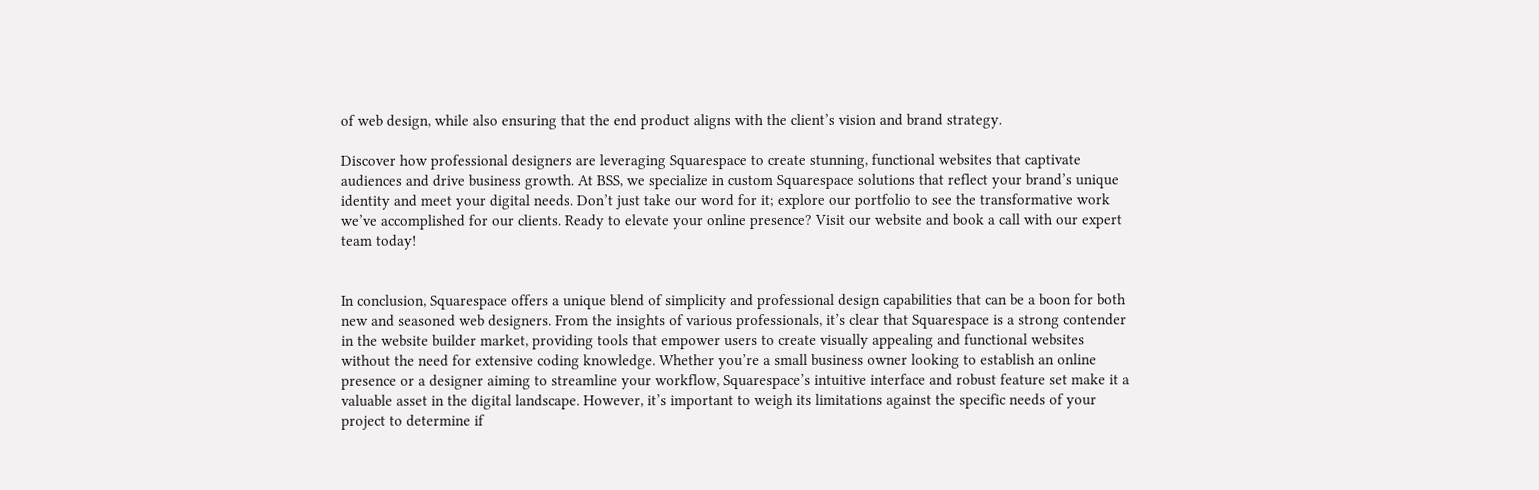of web design, while also ensuring that the end product aligns with the client’s vision and brand strategy.

Discover how professional designers are leveraging Squarespace to create stunning, functional websites that captivate audiences and drive business growth. At BSS, we specialize in custom Squarespace solutions that reflect your brand’s unique identity and meet your digital needs. Don’t just take our word for it; explore our portfolio to see the transformative work we’ve accomplished for our clients. Ready to elevate your online presence? Visit our website and book a call with our expert team today!


In conclusion, Squarespace offers a unique blend of simplicity and professional design capabilities that can be a boon for both new and seasoned web designers. From the insights of various professionals, it’s clear that Squarespace is a strong contender in the website builder market, providing tools that empower users to create visually appealing and functional websites without the need for extensive coding knowledge. Whether you’re a small business owner looking to establish an online presence or a designer aiming to streamline your workflow, Squarespace’s intuitive interface and robust feature set make it a valuable asset in the digital landscape. However, it’s important to weigh its limitations against the specific needs of your project to determine if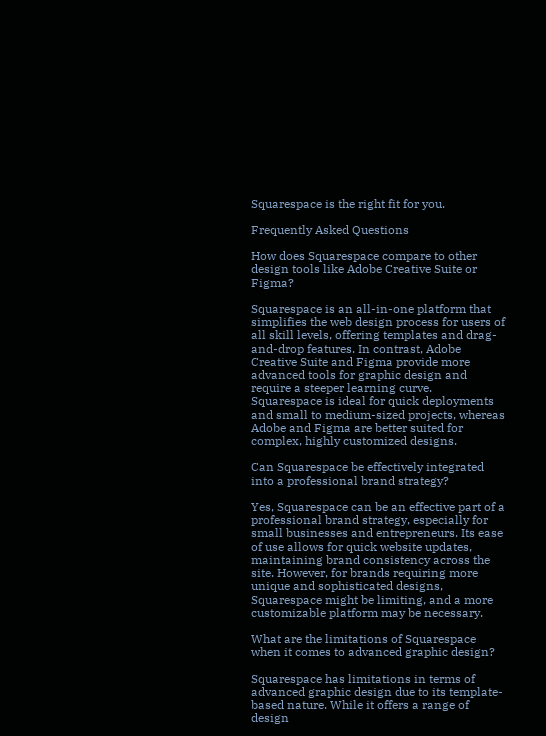Squarespace is the right fit for you.

Frequently Asked Questions

How does Squarespace compare to other design tools like Adobe Creative Suite or Figma?

Squarespace is an all-in-one platform that simplifies the web design process for users of all skill levels, offering templates and drag-and-drop features. In contrast, Adobe Creative Suite and Figma provide more advanced tools for graphic design and require a steeper learning curve. Squarespace is ideal for quick deployments and small to medium-sized projects, whereas Adobe and Figma are better suited for complex, highly customized designs.

Can Squarespace be effectively integrated into a professional brand strategy?

Yes, Squarespace can be an effective part of a professional brand strategy, especially for small businesses and entrepreneurs. Its ease of use allows for quick website updates, maintaining brand consistency across the site. However, for brands requiring more unique and sophisticated designs, Squarespace might be limiting, and a more customizable platform may be necessary.

What are the limitations of Squarespace when it comes to advanced graphic design?

Squarespace has limitations in terms of advanced graphic design due to its template-based nature. While it offers a range of design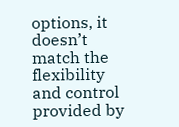options, it doesn’t match the flexibility and control provided by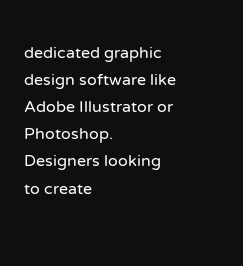dedicated graphic design software like Adobe Illustrator or Photoshop. Designers looking to create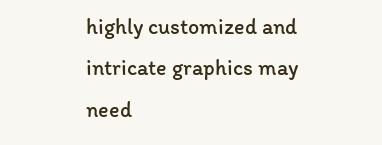highly customized and intricate graphics may need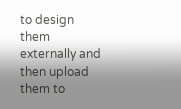to design them externally and then upload them to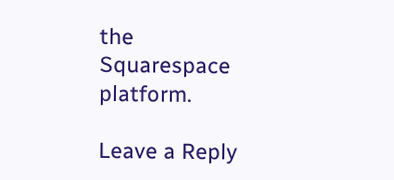the Squarespace platform.

Leave a Reply